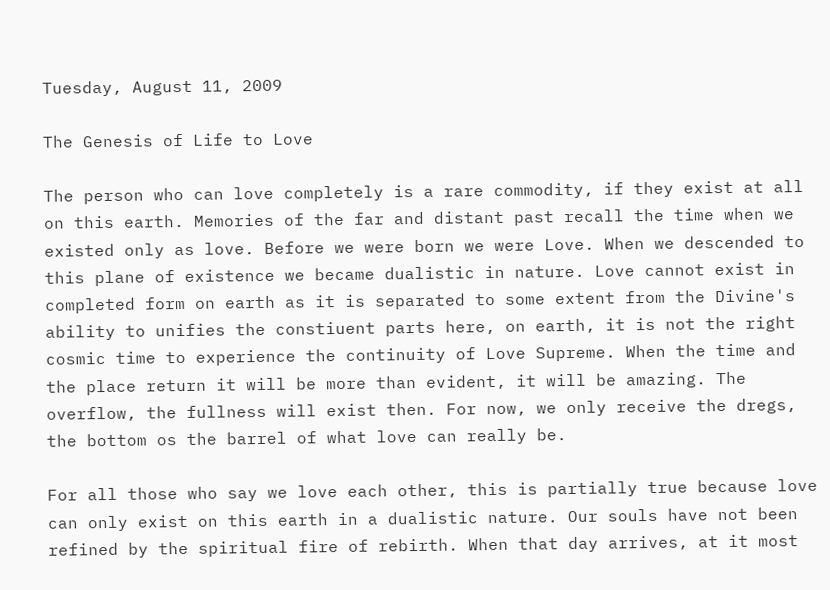Tuesday, August 11, 2009

The Genesis of Life to Love

The person who can love completely is a rare commodity, if they exist at all on this earth. Memories of the far and distant past recall the time when we existed only as love. Before we were born we were Love. When we descended to this plane of existence we became dualistic in nature. Love cannot exist in completed form on earth as it is separated to some extent from the Divine's ability to unifies the constiuent parts here, on earth, it is not the right cosmic time to experience the continuity of Love Supreme. When the time and the place return it will be more than evident, it will be amazing. The overflow, the fullness will exist then. For now, we only receive the dregs, the bottom os the barrel of what love can really be.

For all those who say we love each other, this is partially true because love can only exist on this earth in a dualistic nature. Our souls have not been refined by the spiritual fire of rebirth. When that day arrives, at it most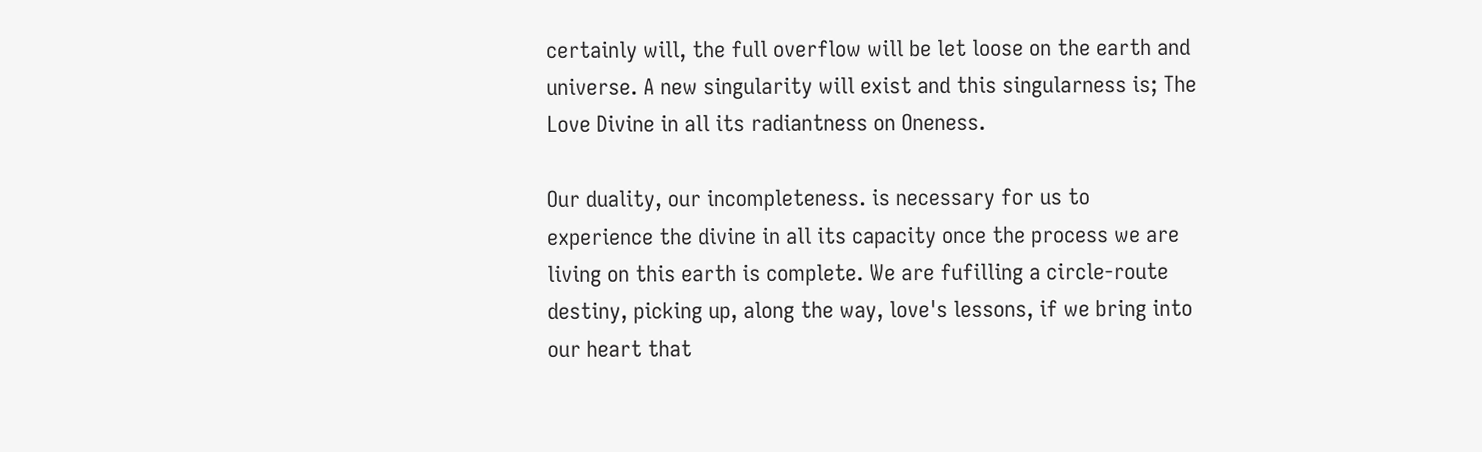certainly will, the full overflow will be let loose on the earth and universe. A new singularity will exist and this singularness is; The Love Divine in all its radiantness on Oneness.

Our duality, our incompleteness. is necessary for us to experience the divine in all its capacity once the process we are living on this earth is complete. We are fufilling a circle-route destiny, picking up, along the way, love's lessons, if we bring into our heart that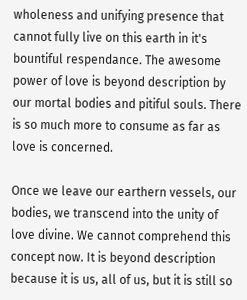wholeness and unifying presence that cannot fully live on this earth in it's bountiful respendance. The awesome power of love is beyond description by our mortal bodies and pitiful souls. There is so much more to consume as far as love is concerned.

Once we leave our earthern vessels, our bodies, we transcend into the unity of love divine. We cannot comprehend this concept now. It is beyond description because it is us, all of us, but it is still so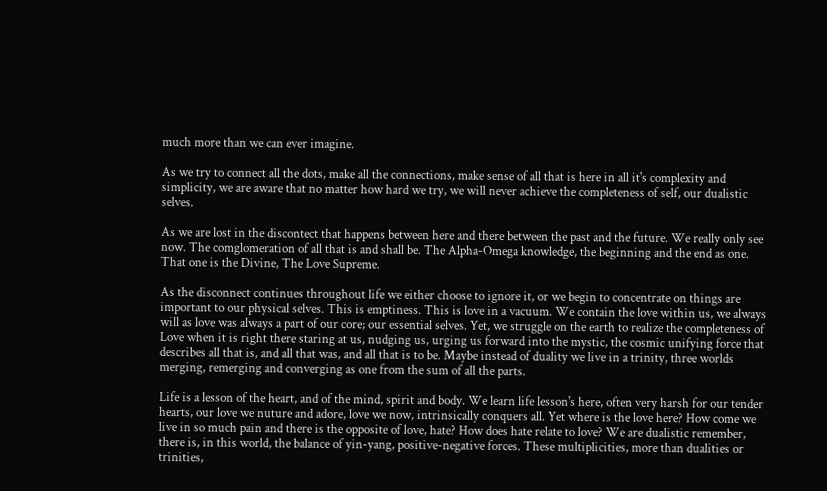much more than we can ever imagine.

As we try to connect all the dots, make all the connections, make sense of all that is here in all it's complexity and simplicity, we are aware that no matter how hard we try, we will never achieve the completeness of self, our dualistic selves.

As we are lost in the discontect that happens between here and there between the past and the future. We really only see now. The comglomeration of all that is and shall be. The Alpha-Omega knowledge, the beginning and the end as one. That one is the Divine, The Love Supreme.

As the disconnect continues throughout life we either choose to ignore it, or we begin to concentrate on things are important to our physical selves. This is emptiness. This is love in a vacuum. We contain the love within us, we always will as love was always a part of our core; our essential selves. Yet, we struggle on the earth to realize the completeness of Love when it is right there staring at us, nudging us, urging us forward into the mystic, the cosmic unifying force that describes all that is, and all that was, and all that is to be. Maybe instead of duality we live in a trinity, three worlds merging, remerging and converging as one from the sum of all the parts.

Life is a lesson of the heart, and of the mind, spirit and body. We learn life lesson's here, often very harsh for our tender hearts, our love we nuture and adore, love we now, intrinsically conquers all. Yet where is the love here? How come we live in so much pain and there is the opposite of love, hate? How does hate relate to love? We are dualistic remember, there is, in this world, the balance of yin-yang, positive-negative forces. These multiplicities, more than dualities or trinities,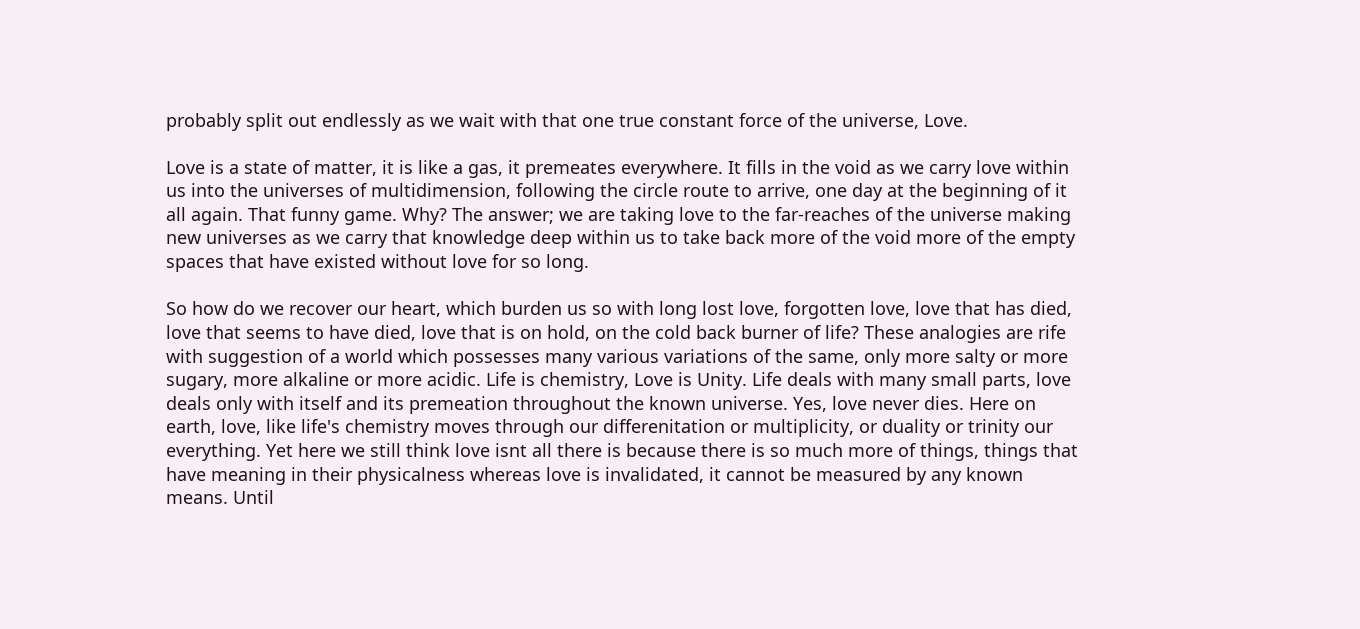probably split out endlessly as we wait with that one true constant force of the universe, Love.

Love is a state of matter, it is like a gas, it premeates everywhere. It fills in the void as we carry love within us into the universes of multidimension, following the circle route to arrive, one day at the beginning of it all again. That funny game. Why? The answer; we are taking love to the far-reaches of the universe making new universes as we carry that knowledge deep within us to take back more of the void more of the empty spaces that have existed without love for so long.

So how do we recover our heart, which burden us so with long lost love, forgotten love, love that has died, love that seems to have died, love that is on hold, on the cold back burner of life? These analogies are rife with suggestion of a world which possesses many various variations of the same, only more salty or more sugary, more alkaline or more acidic. Life is chemistry, Love is Unity. Life deals with many small parts, love deals only with itself and its premeation throughout the known universe. Yes, love never dies. Here on earth, love, like life's chemistry moves through our differenitation or multiplicity, or duality or trinity our everything. Yet here we still think love isnt all there is because there is so much more of things, things that have meaning in their physicalness whereas love is invalidated, it cannot be measured by any known means. Until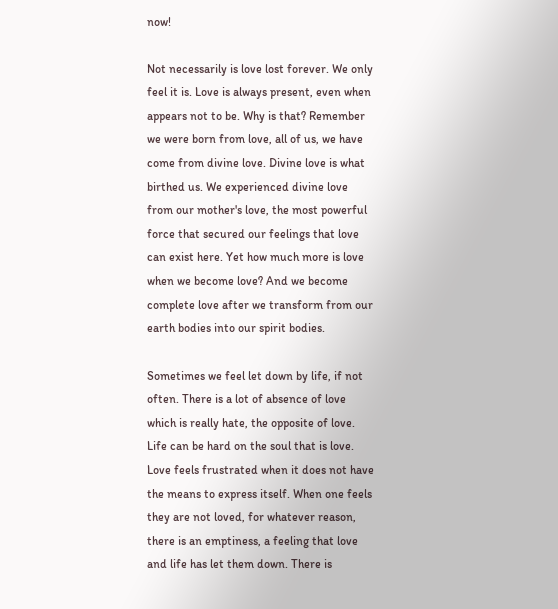now!

Not necessarily is love lost forever. We only feel it is. Love is always present, even when appears not to be. Why is that? Remember we were born from love, all of us, we have come from divine love. Divine love is what birthed us. We experienced divine love from our mother's love, the most powerful force that secured our feelings that love can exist here. Yet how much more is love when we become love? And we become complete love after we transform from our earth bodies into our spirit bodies.

Sometimes we feel let down by life, if not often. There is a lot of absence of love which is really hate, the opposite of love. Life can be hard on the soul that is love. Love feels frustrated when it does not have the means to express itself. When one feels they are not loved, for whatever reason, there is an emptiness, a feeling that love and life has let them down. There is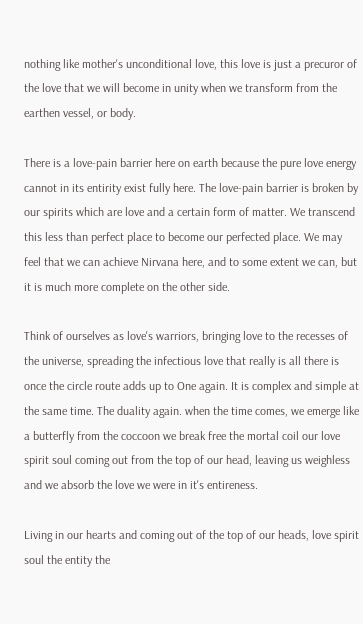nothing like mother's unconditional love, this love is just a precuror of the love that we will become in unity when we transform from the earthen vessel, or body.

There is a love-pain barrier here on earth because the pure love energy cannot in its entirity exist fully here. The love-pain barrier is broken by our spirits which are love and a certain form of matter. We transcend this less than perfect place to become our perfected place. We may feel that we can achieve Nirvana here, and to some extent we can, but it is much more complete on the other side.

Think of ourselves as love's warriors, bringing love to the recesses of the universe, spreading the infectious love that really is all there is once the circle route adds up to One again. It is complex and simple at the same time. The duality again. when the time comes, we emerge like a butterfly from the coccoon we break free the mortal coil our love spirit soul coming out from the top of our head, leaving us weighless and we absorb the love we were in it's entireness.

Living in our hearts and coming out of the top of our heads, love spirit soul the entity the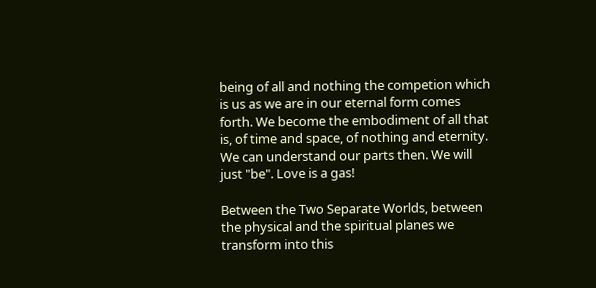being of all and nothing the competion which is us as we are in our eternal form comes forth. We become the embodiment of all that is, of time and space, of nothing and eternity. We can understand our parts then. We will just "be". Love is a gas!

Between the Two Separate Worlds, between the physical and the spiritual planes we transform into this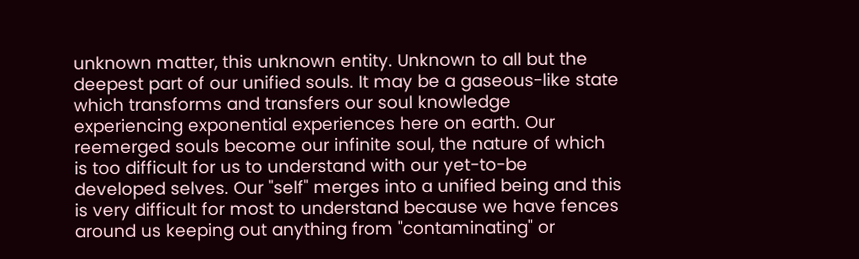unknown matter, this unknown entity. Unknown to all but the deepest part of our unified souls. It may be a gaseous-like state which transforms and transfers our soul knowledge experiencing exponential experiences here on earth. Our reemerged souls become our infinite soul, the nature of which is too difficult for us to understand with our yet-to-be developed selves. Our "self" merges into a unified being and this is very difficult for most to understand because we have fences around us keeping out anything from "contaminating" or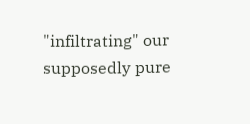"infiltrating" our supposedly pure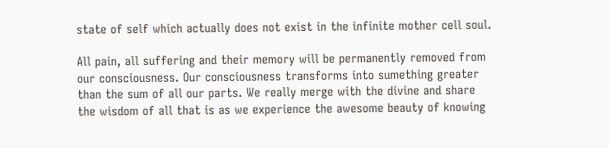state of self which actually does not exist in the infinite mother cell soul.

All pain, all suffering and their memory will be permanently removed from our consciousness. Our consciousness transforms into sumething greater than the sum of all our parts. We really merge with the divine and share the wisdom of all that is as we experience the awesome beauty of knowing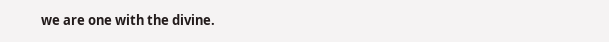we are one with the divine.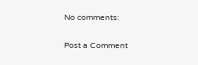No comments:

Post a Comment